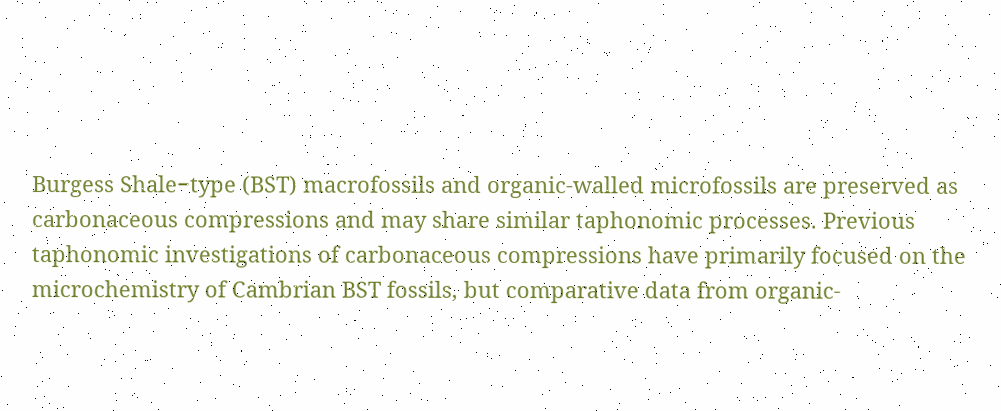Burgess Shale−type (BST) macrofossils and organic-walled microfossils are preserved as carbonaceous compressions and may share similar taphonomic processes. Previous taphonomic investigations of carbonaceous compressions have primarily focused on the microchemistry of Cambrian BST fossils, but comparative data from organic-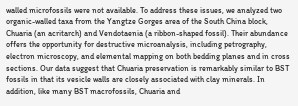walled microfossils were not available. To address these issues, we analyzed two organic-walled taxa from the Yangtze Gorges area of the South China block, Chuaria (an acritarch) and Vendotaenia (a ribbon-shaped fossil). Their abundance offers the opportunity for destructive microanalysis, including petrography, electron microscopy, and elemental mapping on both bedding planes and in cross sections. Our data suggest that Chuaria preservation is remarkably similar to BST fossils in that its vesicle walls are closely associated with clay minerals. In addition, like many BST macrofossils, Chuaria and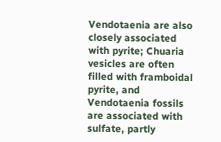Vendotaenia are also closely associated with pyrite; Chuaria vesicles are often filled with framboidal pyrite, and Vendotaenia fossils are associated with sulfate, partly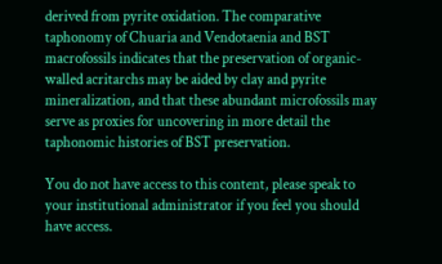derived from pyrite oxidation. The comparative taphonomy of Chuaria and Vendotaenia and BST macrofossils indicates that the preservation of organic-walled acritarchs may be aided by clay and pyrite mineralization, and that these abundant microfossils may serve as proxies for uncovering in more detail the taphonomic histories of BST preservation.

You do not have access to this content, please speak to your institutional administrator if you feel you should have access.